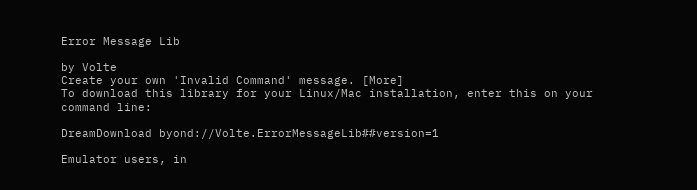Error Message Lib

by Volte
Create your own 'Invalid Command' message. [More]
To download this library for your Linux/Mac installation, enter this on your command line:

DreamDownload byond://Volte.ErrorMessageLib##version=1

Emulator users, in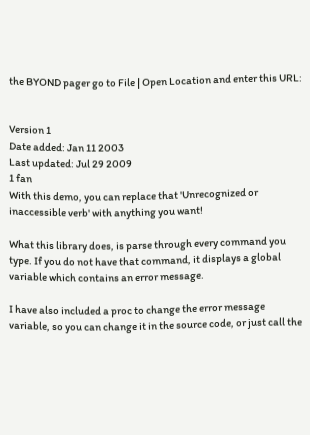the BYOND pager go to File | Open Location and enter this URL:


Version 1
Date added: Jan 11 2003
Last updated: Jul 29 2009
1 fan
With this demo, you can replace that 'Unrecognized or inaccessible verb' with anything you want!

What this library does, is parse through every command you type. If you do not have that command, it displays a global variable which contains an error message.

I have also included a proc to change the error message variable, so you can change it in the source code, or just call the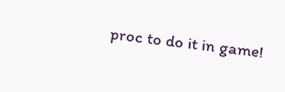proc to do it in game!